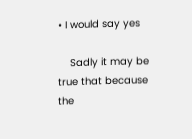• I would say yes

    Sadly it may be true that because the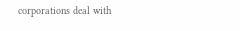corporations deal with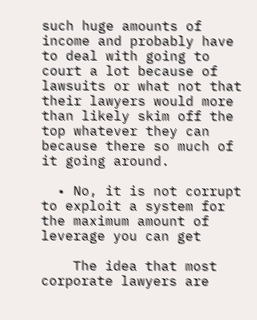such huge amounts of income and probably have to deal with going to court a lot because of lawsuits or what not that their lawyers would more than likely skim off the top whatever they can because there so much of it going around.

  • No, it is not corrupt to exploit a system for the maximum amount of leverage you can get

    The idea that most corporate lawyers are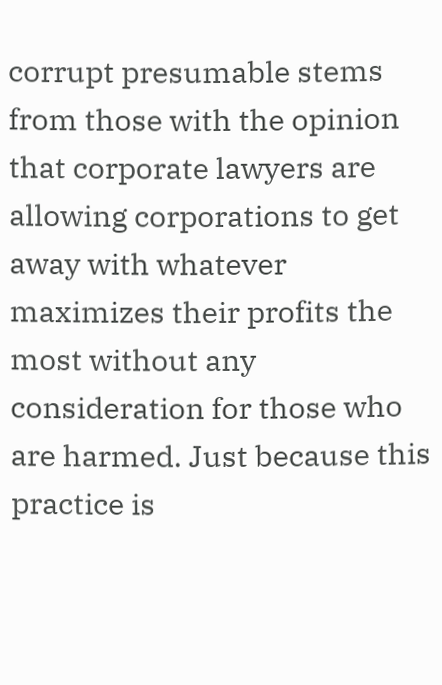corrupt presumable stems from those with the opinion that corporate lawyers are allowing corporations to get away with whatever maximizes their profits the most without any consideration for those who are harmed. Just because this practice is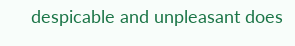despicable and unpleasant does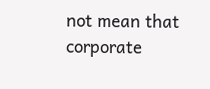not mean that corporate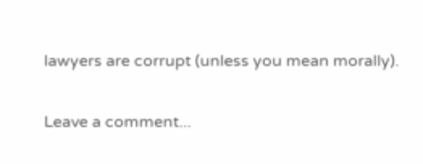lawyers are corrupt (unless you mean morally).

Leave a comment...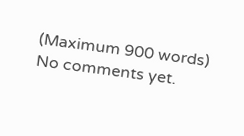(Maximum 900 words)
No comments yet.